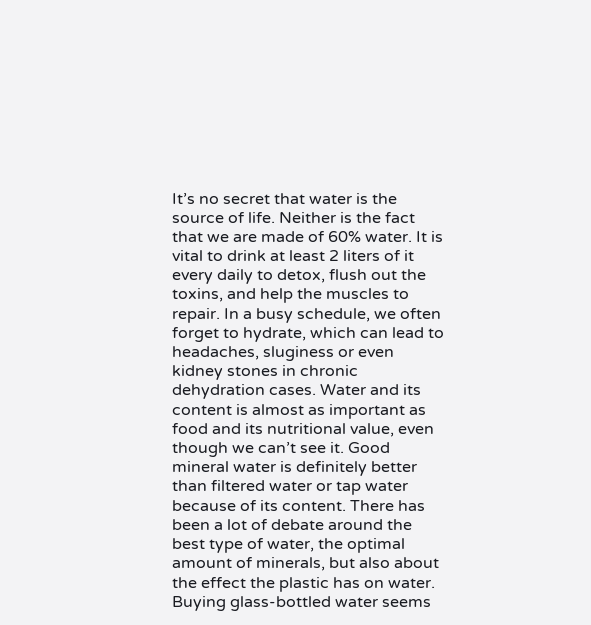It’s no secret that water is the source of life. Neither is the fact that we are made of 60% water. It is vital to drink at least 2 liters of it every daily to detox, flush out the toxins, and help the muscles to repair. In a busy schedule, we often forget to hydrate, which can lead to headaches, sluginess or even kidney stones in chronic dehydration cases. Water and its content is almost as important as food and its nutritional value, even though we can’t see it. Good mineral water is definitely better than filtered water or tap water because of its content. There has been a lot of debate around the best type of water, the optimal amount of minerals, but also about the effect the plastic has on water. Buying glass-bottled water seems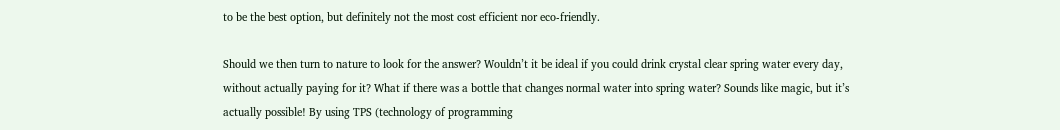to be the best option, but definitely not the most cost efficient nor eco-friendly.

Should we then turn to nature to look for the answer? Wouldn’t it be ideal if you could drink crystal clear spring water every day, without actually paying for it? What if there was a bottle that changes normal water into spring water? Sounds like magic, but it’s actually possible! By using TPS (technology of programming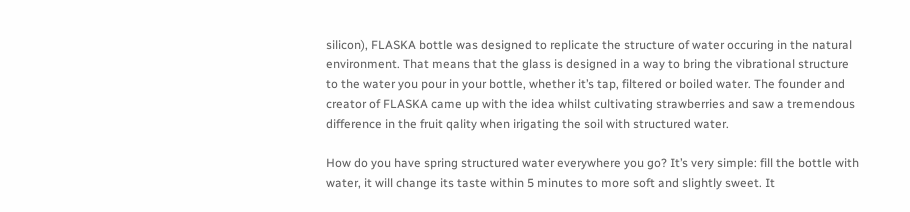silicon), FLASKA bottle was designed to replicate the structure of water occuring in the natural environment. That means that the glass is designed in a way to bring the vibrational structure to the water you pour in your bottle, whether it’s tap, filtered or boiled water. The founder and creator of FLASKA came up with the idea whilst cultivating strawberries and saw a tremendous difference in the fruit qality when irigating the soil with structured water.

How do you have spring structured water everywhere you go? It’s very simple: fill the bottle with water, it will change its taste within 5 minutes to more soft and slightly sweet. It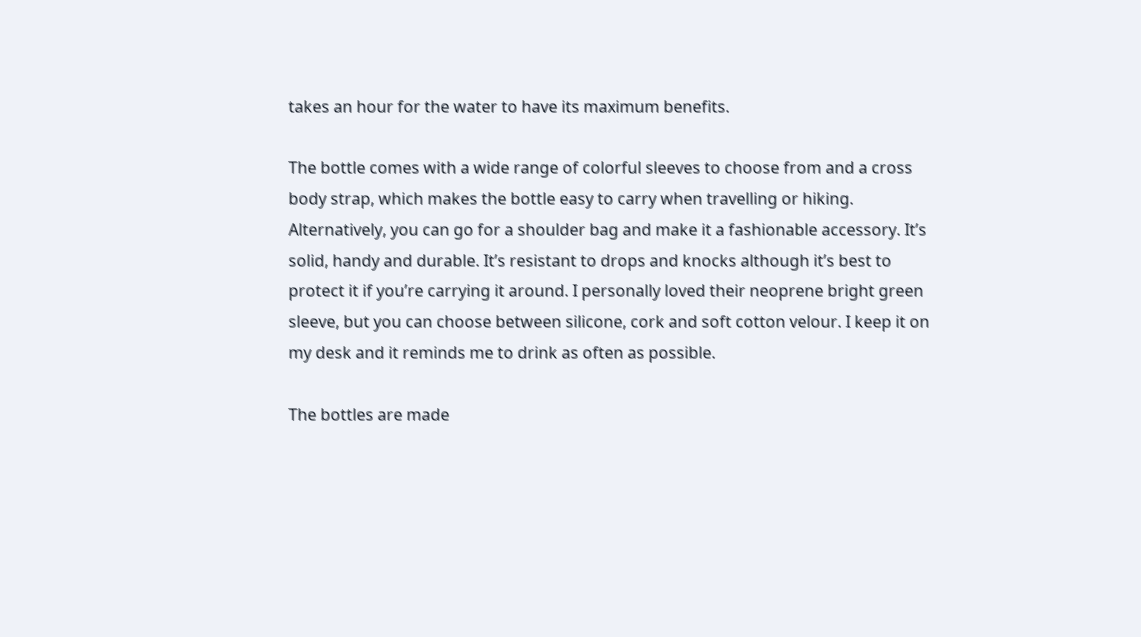takes an hour for the water to have its maximum benefits.

The bottle comes with a wide range of colorful sleeves to choose from and a cross body strap, which makes the bottle easy to carry when travelling or hiking. Alternatively, you can go for a shoulder bag and make it a fashionable accessory. It’s solid, handy and durable. It’s resistant to drops and knocks although it’s best to protect it if you’re carrying it around. I personally loved their neoprene bright green sleeve, but you can choose between silicone, cork and soft cotton velour. I keep it on my desk and it reminds me to drink as often as possible.

The bottles are made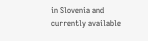in Slovenia and currently available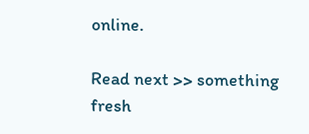online.

Read next >> something fresh